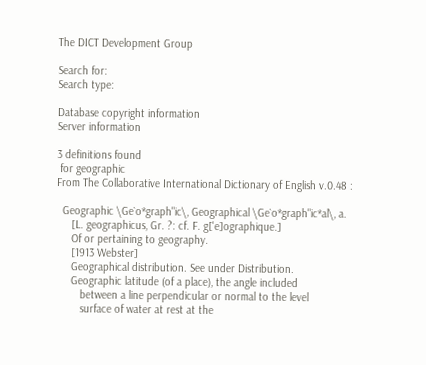The DICT Development Group

Search for:
Search type:

Database copyright information
Server information

3 definitions found
 for geographic
From The Collaborative International Dictionary of English v.0.48 :

  Geographic \Ge`o*graph"ic\, Geographical \Ge`o*graph"ic*al\, a.
     [L. geographicus, Gr. ?: cf. F. g['e]ographique.]
     Of or pertaining to geography.
     [1913 Webster]
     Geographical distribution. See under Distribution.
     Geographic latitude (of a place), the angle included
        between a line perpendicular or normal to the level
        surface of water at rest at the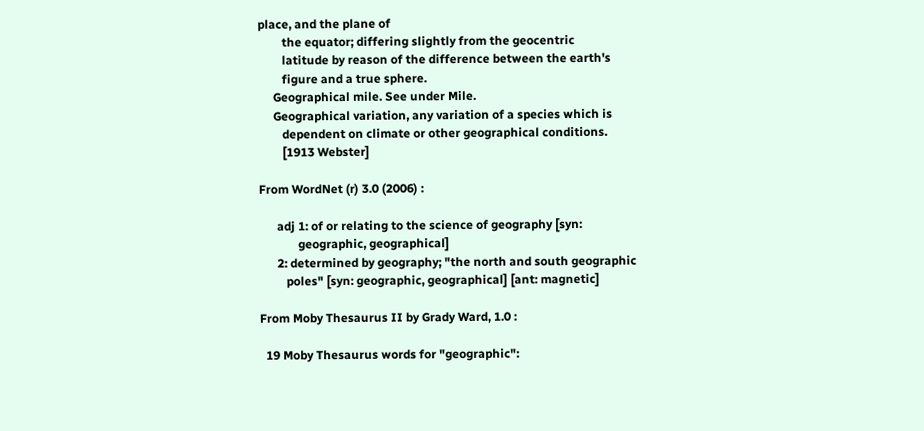place, and the plane of
        the equator; differing slightly from the geocentric
        latitude by reason of the difference between the earth's
        figure and a true sphere.
     Geographical mile. See under Mile.
     Geographical variation, any variation of a species which is
        dependent on climate or other geographical conditions.
        [1913 Webster]

From WordNet (r) 3.0 (2006) :

      adj 1: of or relating to the science of geography [syn:
             geographic, geographical]
      2: determined by geography; "the north and south geographic
         poles" [syn: geographic, geographical] [ant: magnetic]

From Moby Thesaurus II by Grady Ward, 1.0 :

  19 Moby Thesaurus words for "geographic":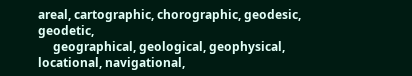areal, cartographic, chorographic, geodesic, geodetic,
     geographical, geological, geophysical, locational, navigational,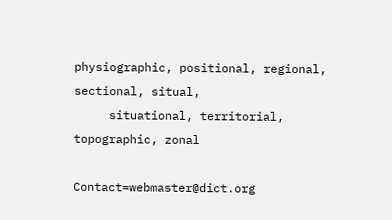physiographic, positional, regional, sectional, situal,
     situational, territorial, topographic, zonal

Contact=webmaster@dict.org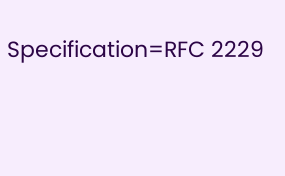Specification=RFC 2229